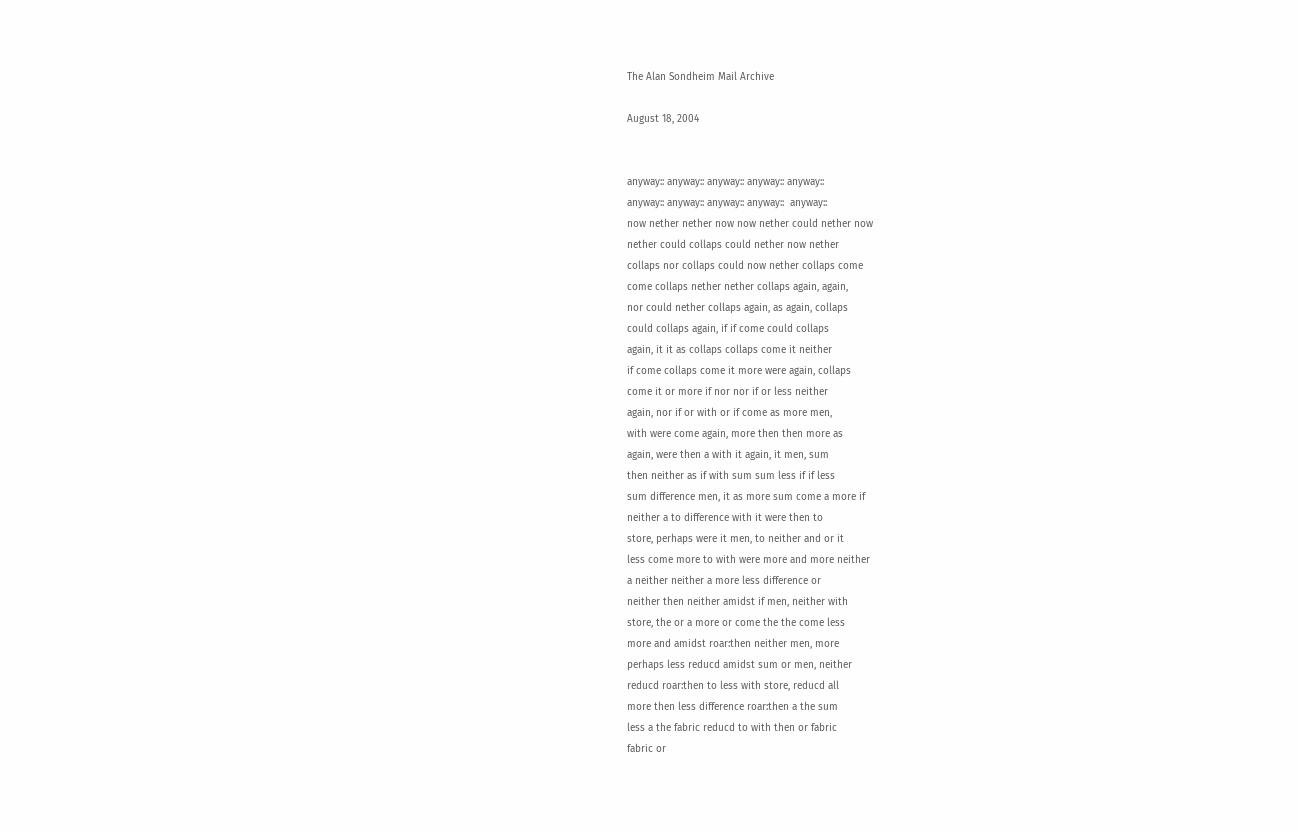The Alan Sondheim Mail Archive

August 18, 2004


anyway:: anyway:: anyway:: anyway:: anyway::
anyway:: anyway:: anyway:: anyway::  anyway::
now nether nether now now nether could nether now
nether could collaps could nether now nether
collaps nor collaps could now nether collaps come
come collaps nether nether collaps again, again,
nor could nether collaps again, as again, collaps
could collaps again, if if come could collaps
again, it it as collaps collaps come it neither
if come collaps come it more were again, collaps
come it or more if nor nor if or less neither
again, nor if or with or if come as more men,
with were come again, more then then more as
again, were then a with it again, it men, sum
then neither as if with sum sum less if if less
sum difference men, it as more sum come a more if
neither a to difference with it were then to
store, perhaps were it men, to neither and or it
less come more to with were more and more neither
a neither neither a more less difference or
neither then neither amidst if men, neither with
store, the or a more or come the the come less
more and amidst roar:then neither men, more
perhaps less reducd amidst sum or men, neither
reducd roar:then to less with store, reducd all
more then less difference roar:then a the sum
less a the fabric reducd to with then or fabric
fabric or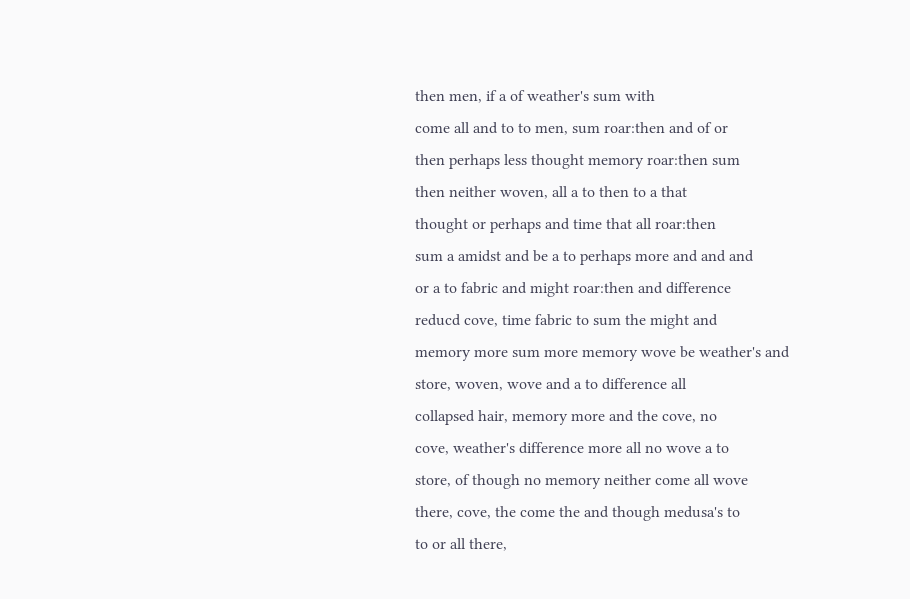then men, if a of weather's sum with
come all and to to men, sum roar:then and of or
then perhaps less thought memory roar:then sum
then neither woven, all a to then to a that
thought or perhaps and time that all roar:then
sum a amidst and be a to perhaps more and and and
or a to fabric and might roar:then and difference
reducd cove, time fabric to sum the might and
memory more sum more memory wove be weather's and
store, woven, wove and a to difference all
collapsed hair, memory more and the cove, no
cove, weather's difference more all no wove a to
store, of though no memory neither come all wove
there, cove, the come the and though medusa's to
to or all there,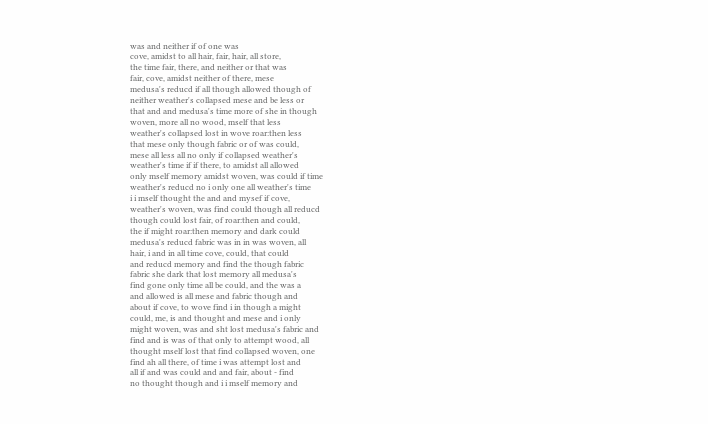was and neither if of one was
cove, amidst to all hair, fair, hair, all store,
the time fair, there, and neither or that was
fair, cove, amidst neither of there, mese
medusa's reducd if all though allowed though of
neither weather's collapsed mese and be less or
that and and medusa's time more of she in though
woven, more all no wood, mself that less
weather's collapsed lost in wove roar:then less
that mese only though fabric or of was could,
mese all less all no only if collapsed weather's
weather's time if if there, to amidst all allowed
only mself memory amidst woven, was could if time
weather's reducd no i only one all weather's time
i i mself thought the and and mysef if cove,
weather's woven, was find could though all reducd
though could lost fair, of roar:then and could,
the if might roar:then memory and dark could
medusa's reducd fabric was in in was woven, all
hair, i and in all time cove, could, that could
and reducd memory and find the though fabric
fabric she dark that lost memory all medusa's
find gone only time all be could, and the was a
and allowed is all mese and fabric though and
about if cove, to wove find i in though a might
could, me, is and thought and mese and i only
might woven, was and sht lost medusa's fabric and
find and is was of that only to attempt wood, all
thought mself lost that find collapsed woven, one
find ah all there, of time i was attempt lost and
all if and was could and and fair, about - find
no thought though and i i mself memory and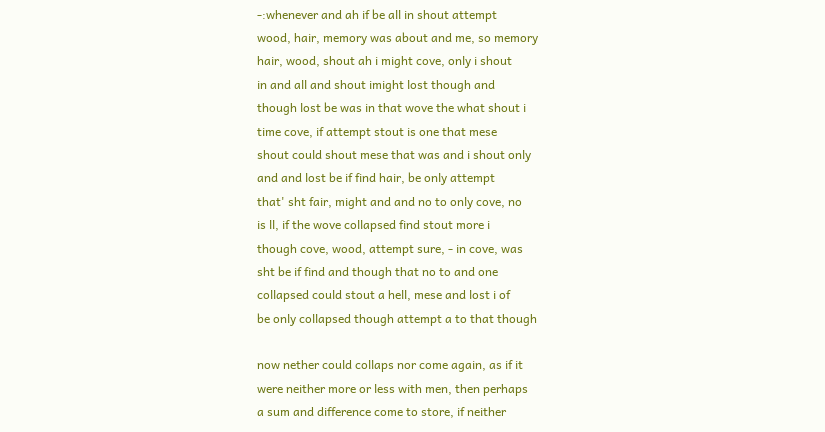-:whenever and ah if be all in shout attempt
wood, hair, memory was about and me, so memory
hair, wood, shout ah i might cove, only i shout
in and all and shout imight lost though and
though lost be was in that wove the what shout i
time cove, if attempt stout is one that mese
shout could shout mese that was and i shout only
and and lost be if find hair, be only attempt
that' sht fair, might and and no to only cove, no
is ll, if the wove collapsed find stout more i
though cove, wood, attempt sure, - in cove, was
sht be if find and though that no to and one
collapsed could stout a hell, mese and lost i of
be only collapsed though attempt a to that though

now nether could collaps nor come again, as if it
were neither more or less with men, then perhaps
a sum and difference come to store, if neither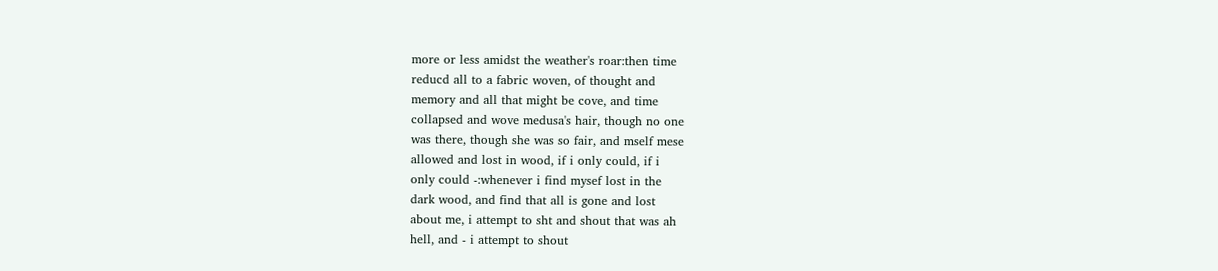more or less amidst the weather's roar:then time
reducd all to a fabric woven, of thought and
memory and all that might be cove, and time
collapsed and wove medusa's hair, though no one
was there, though she was so fair, and mself mese
allowed and lost in wood, if i only could, if i
only could -:whenever i find mysef lost in the
dark wood, and find that all is gone and lost
about me, i attempt to sht and shout that was ah
hell, and - i attempt to shout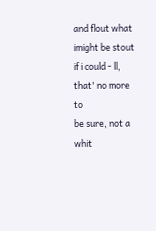and flout what
imight be stout if i could - ll, that' no more to
be sure, not a whit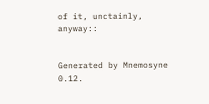of it, unctainly, anyway::


Generated by Mnemosyne 0.12.